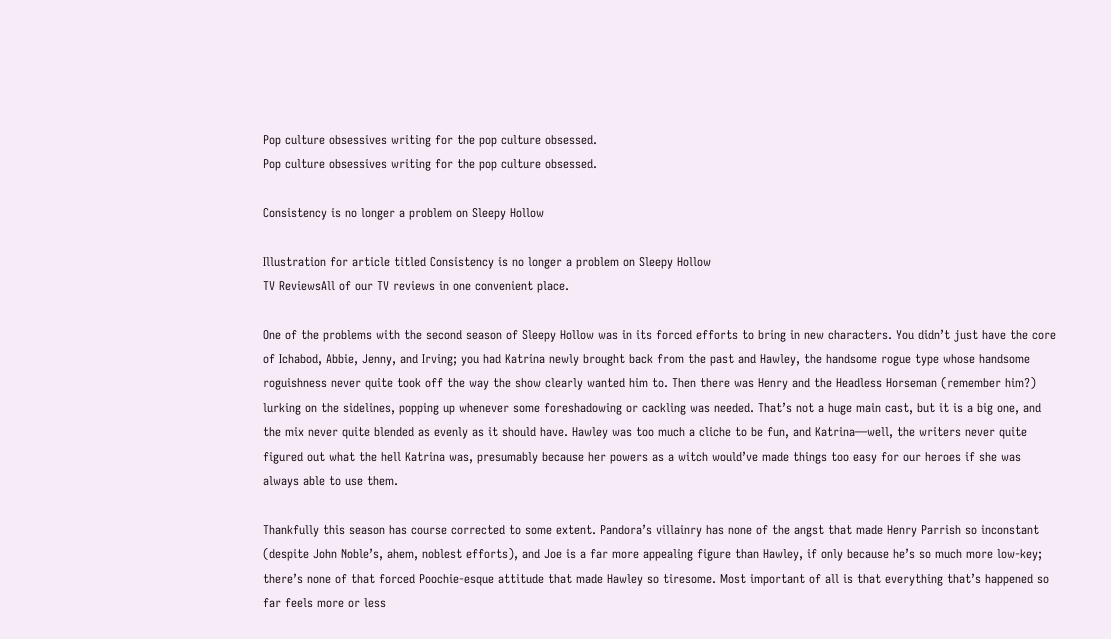Pop culture obsessives writing for the pop culture obsessed.
Pop culture obsessives writing for the pop culture obsessed.

Consistency is no longer a problem on Sleepy Hollow

Illustration for article titled Consistency is no longer a problem on Sleepy Hollow
TV ReviewsAll of our TV reviews in one convenient place.

One of the problems with the second season of Sleepy Hollow was in its forced efforts to bring in new characters. You didn’t just have the core of Ichabod, Abbie, Jenny, and Irving; you had Katrina newly brought back from the past and Hawley, the handsome rogue type whose handsome roguishness never quite took off the way the show clearly wanted him to. Then there was Henry and the Headless Horseman (remember him?) lurking on the sidelines, popping up whenever some foreshadowing or cackling was needed. That’s not a huge main cast, but it is a big one, and the mix never quite blended as evenly as it should have. Hawley was too much a cliche to be fun, and Katrina—well, the writers never quite figured out what the hell Katrina was, presumably because her powers as a witch would’ve made things too easy for our heroes if she was always able to use them.

Thankfully this season has course corrected to some extent. Pandora’s villainry has none of the angst that made Henry Parrish so inconstant (despite John Noble’s, ahem, noblest efforts), and Joe is a far more appealing figure than Hawley, if only because he’s so much more low-key; there’s none of that forced Poochie-esque attitude that made Hawley so tiresome. Most important of all is that everything that’s happened so far feels more or less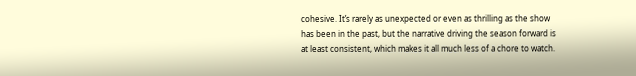cohesive. It’s rarely as unexpected or even as thrilling as the show has been in the past, but the narrative driving the season forward is at least consistent, which makes it all much less of a chore to watch.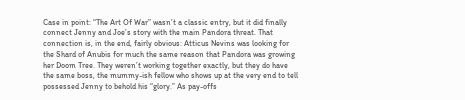Case in point: “The Art Of War” wasn’t a classic entry, but it did finally connect Jenny and Joe’s story with the main Pandora threat. That connection is, in the end, fairly obvious: Atticus Nevins was looking for the Shard of Anubis for much the same reason that Pandora was growing her Doom Tree. They weren’t working together exactly, but they do have the same boss, the mummy-ish fellow who shows up at the very end to tell possessed Jenny to behold his “glory.” As pay-offs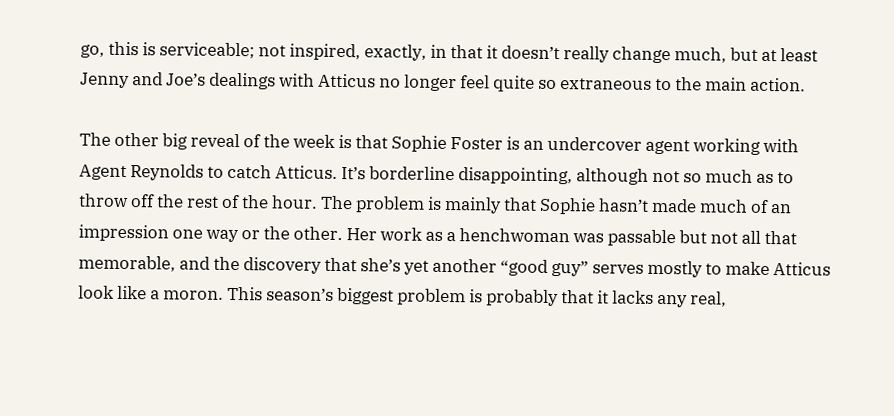go, this is serviceable; not inspired, exactly, in that it doesn’t really change much, but at least Jenny and Joe’s dealings with Atticus no longer feel quite so extraneous to the main action.

The other big reveal of the week is that Sophie Foster is an undercover agent working with Agent Reynolds to catch Atticus. It’s borderline disappointing, although not so much as to throw off the rest of the hour. The problem is mainly that Sophie hasn’t made much of an impression one way or the other. Her work as a henchwoman was passable but not all that memorable, and the discovery that she’s yet another “good guy” serves mostly to make Atticus look like a moron. This season’s biggest problem is probably that it lacks any real,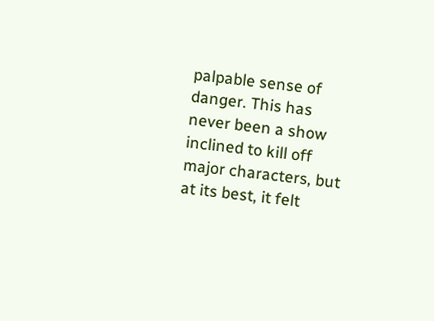palpable sense of danger. This has never been a show inclined to kill off major characters, but at its best, it felt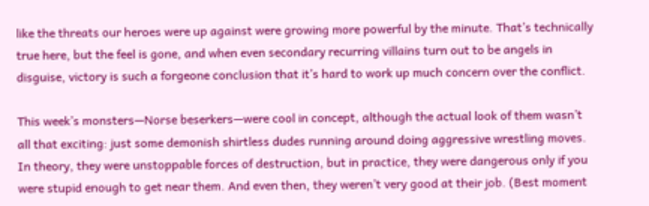like the threats our heroes were up against were growing more powerful by the minute. That’s technically true here, but the feel is gone, and when even secondary recurring villains turn out to be angels in disguise, victory is such a forgeone conclusion that it’s hard to work up much concern over the conflict.

This week’s monsters—Norse beserkers—were cool in concept, although the actual look of them wasn’t all that exciting: just some demonish shirtless dudes running around doing aggressive wrestling moves. In theory, they were unstoppable forces of destruction, but in practice, they were dangerous only if you were stupid enough to get near them. And even then, they weren’t very good at their job. (Best moment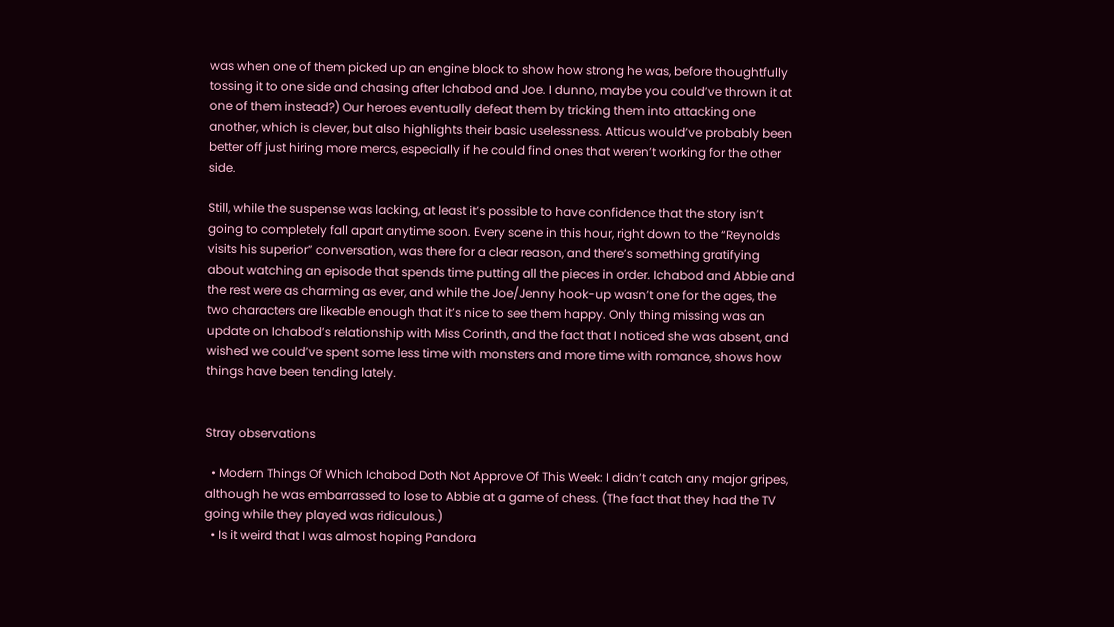was when one of them picked up an engine block to show how strong he was, before thoughtfully tossing it to one side and chasing after Ichabod and Joe. I dunno, maybe you could’ve thrown it at one of them instead?) Our heroes eventually defeat them by tricking them into attacking one another, which is clever, but also highlights their basic uselessness. Atticus would’ve probably been better off just hiring more mercs, especially if he could find ones that weren’t working for the other side.

Still, while the suspense was lacking, at least it’s possible to have confidence that the story isn’t going to completely fall apart anytime soon. Every scene in this hour, right down to the “Reynolds visits his superior” conversation, was there for a clear reason, and there’s something gratifying about watching an episode that spends time putting all the pieces in order. Ichabod and Abbie and the rest were as charming as ever, and while the Joe/Jenny hook-up wasn’t one for the ages, the two characters are likeable enough that it’s nice to see them happy. Only thing missing was an update on Ichabod’s relationship with Miss Corinth, and the fact that I noticed she was absent, and wished we could’ve spent some less time with monsters and more time with romance, shows how things have been tending lately.


Stray observations

  • Modern Things Of Which Ichabod Doth Not Approve Of This Week: I didn’t catch any major gripes, although he was embarrassed to lose to Abbie at a game of chess. (The fact that they had the TV going while they played was ridiculous.)
  • Is it weird that I was almost hoping Pandora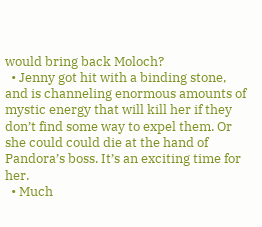would bring back Moloch?
  • Jenny got hit with a binding stone, and is channeling enormous amounts of mystic energy that will kill her if they don’t find some way to expel them. Or she could could die at the hand of Pandora’s boss. It’s an exciting time for her.
  • Much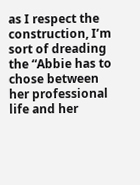as I respect the construction, I’m sort of dreading the “Abbie has to chose between her professional life and her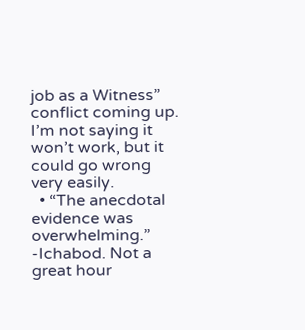job as a Witness” conflict coming up. I’m not saying it won’t work, but it could go wrong very easily.
  • “The anecdotal evidence was overwhelming.” -Ichabod. Not a great hour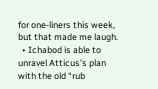for one-liners this week, but that made me laugh.
  • Ichabod is able to unravel Atticus’s plan with the old “rub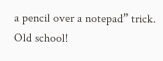a pencil over a notepad” trick. Old school!